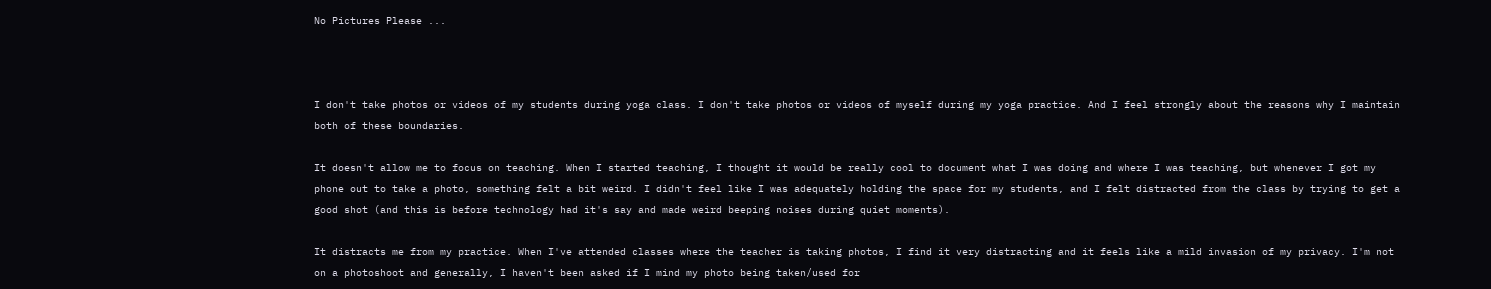No Pictures Please ...



I don't take photos or videos of my students during yoga class. I don't take photos or videos of myself during my yoga practice. And I feel strongly about the reasons why I maintain both of these boundaries.

It doesn't allow me to focus on teaching. When I started teaching, I thought it would be really cool to document what I was doing and where I was teaching, but whenever I got my phone out to take a photo, something felt a bit weird. I didn't feel like I was adequately holding the space for my students, and I felt distracted from the class by trying to get a good shot (and this is before technology had it's say and made weird beeping noises during quiet moments).

It distracts me from my practice. When I've attended classes where the teacher is taking photos, I find it very distracting and it feels like a mild invasion of my privacy. I'm not on a photoshoot and generally, I haven't been asked if I mind my photo being taken/used for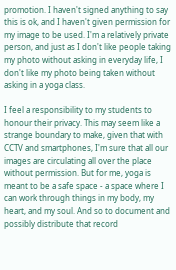promotion. I haven't signed anything to say this is ok, and I haven't given permission for my image to be used. I'm a relatively private person, and just as I don't like people taking my photo without asking in everyday life, I don't like my photo being taken without asking in a yoga class.

I feel a responsibility to my students to honour their privacy. This may seem like a strange boundary to make, given that with CCTV and smartphones, I'm sure that all our images are circulating all over the place without permission. But for me, yoga is meant to be a safe space - a space where I can work through things in my body, my heart, and my soul. And so to document and possibly distribute that record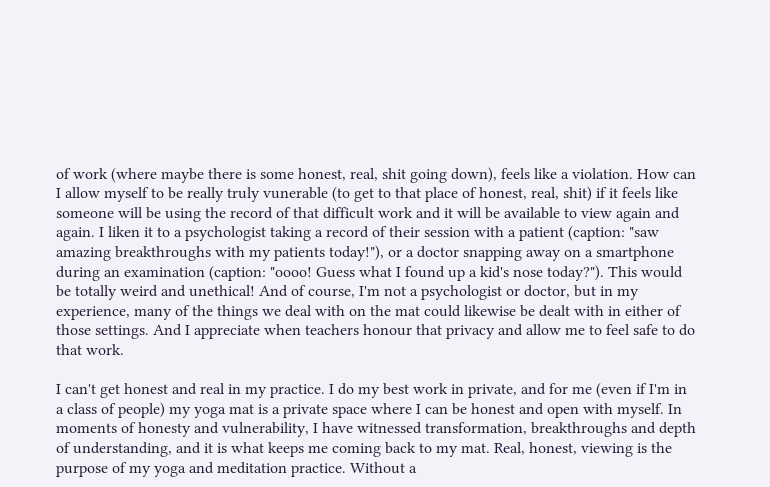of work (where maybe there is some honest, real, shit going down), feels like a violation. How can I allow myself to be really truly vunerable (to get to that place of honest, real, shit) if it feels like someone will be using the record of that difficult work and it will be available to view again and again. I liken it to a psychologist taking a record of their session with a patient (caption: "saw amazing breakthroughs with my patients today!"), or a doctor snapping away on a smartphone during an examination (caption: "oooo! Guess what I found up a kid's nose today?"). This would be totally weird and unethical! And of course, I'm not a psychologist or doctor, but in my experience, many of the things we deal with on the mat could likewise be dealt with in either of those settings. And I appreciate when teachers honour that privacy and allow me to feel safe to do that work.

I can't get honest and real in my practice. I do my best work in private, and for me (even if I'm in a class of people) my yoga mat is a private space where I can be honest and open with myself. In moments of honesty and vulnerability, I have witnessed transformation, breakthroughs and depth of understanding, and it is what keeps me coming back to my mat. Real, honest, viewing is the purpose of my yoga and meditation practice. Without a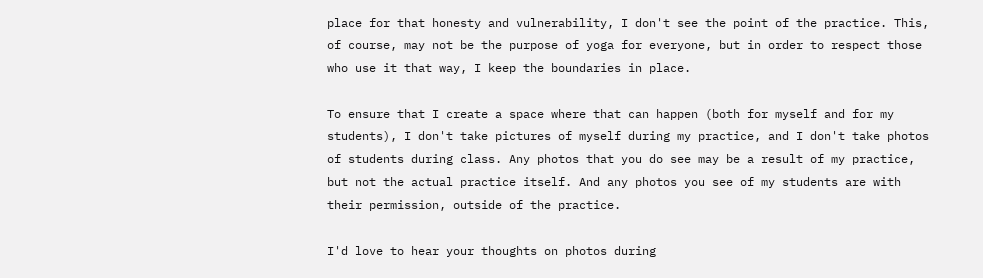place for that honesty and vulnerability, I don't see the point of the practice. This, of course, may not be the purpose of yoga for everyone, but in order to respect those who use it that way, I keep the boundaries in place.

To ensure that I create a space where that can happen (both for myself and for my students), I don't take pictures of myself during my practice, and I don't take photos of students during class. Any photos that you do see may be a result of my practice, but not the actual practice itself. And any photos you see of my students are with their permission, outside of the practice.

I'd love to hear your thoughts on photos during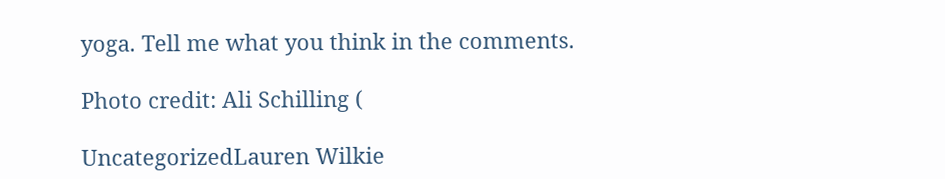yoga. Tell me what you think in the comments.

Photo credit: Ali Schilling (

UncategorizedLauren Wilkie